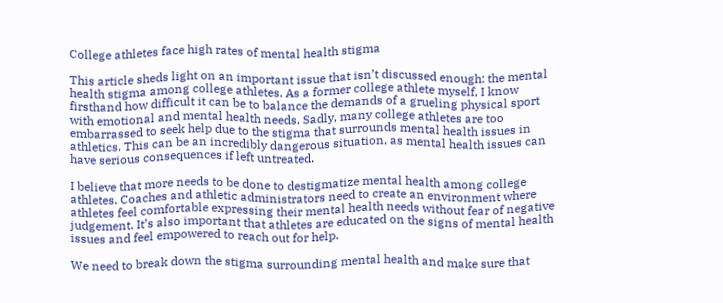College athletes face high rates of mental health stigma

This article sheds light on an important issue that isn’t discussed enough: the mental health stigma among college athletes. As a former college athlete myself, I know firsthand how difficult it can be to balance the demands of a grueling physical sport with emotional and mental health needs. Sadly, many college athletes are too embarrassed to seek help due to the stigma that surrounds mental health issues in athletics. This can be an incredibly dangerous situation, as mental health issues can have serious consequences if left untreated.

I believe that more needs to be done to destigmatize mental health among college athletes. Coaches and athletic administrators need to create an environment where athletes feel comfortable expressing their mental health needs without fear of negative judgement. It’s also important that athletes are educated on the signs of mental health issues and feel empowered to reach out for help.

We need to break down the stigma surrounding mental health and make sure that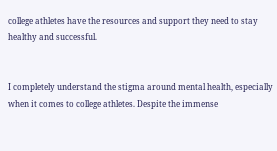college athletes have the resources and support they need to stay healthy and successful.


I completely understand the stigma around mental health, especially when it comes to college athletes. Despite the immense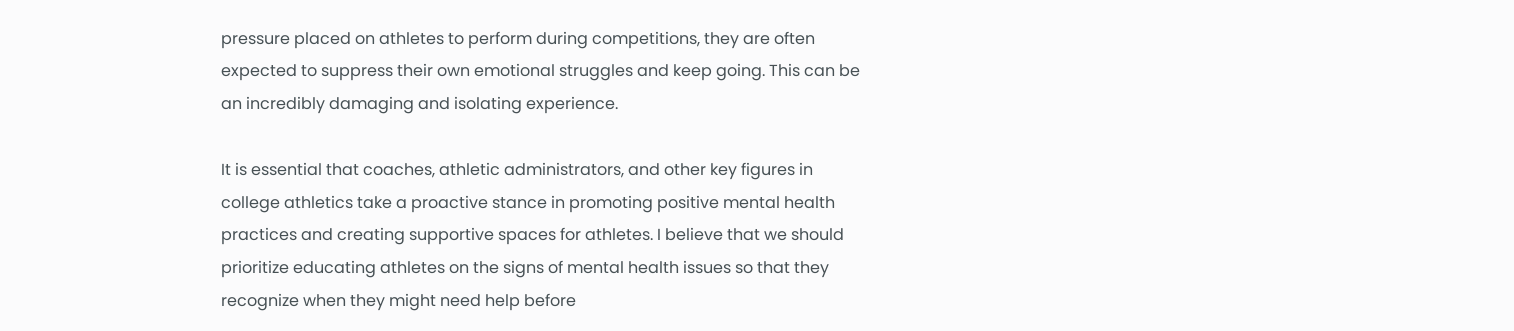pressure placed on athletes to perform during competitions, they are often expected to suppress their own emotional struggles and keep going. This can be an incredibly damaging and isolating experience.

It is essential that coaches, athletic administrators, and other key figures in college athletics take a proactive stance in promoting positive mental health practices and creating supportive spaces for athletes. I believe that we should prioritize educating athletes on the signs of mental health issues so that they recognize when they might need help before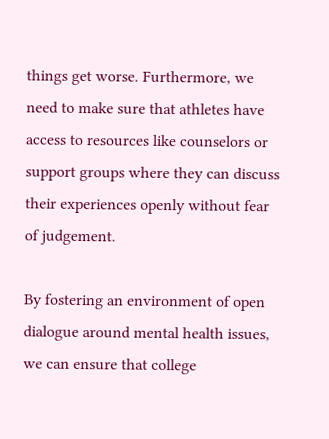things get worse. Furthermore, we need to make sure that athletes have access to resources like counselors or support groups where they can discuss their experiences openly without fear of judgement.

By fostering an environment of open dialogue around mental health issues, we can ensure that college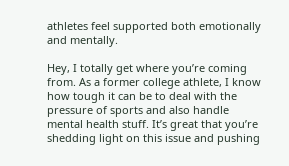athletes feel supported both emotionally and mentally.

Hey, I totally get where you’re coming from. As a former college athlete, I know how tough it can be to deal with the pressure of sports and also handle mental health stuff. It’s great that you’re shedding light on this issue and pushing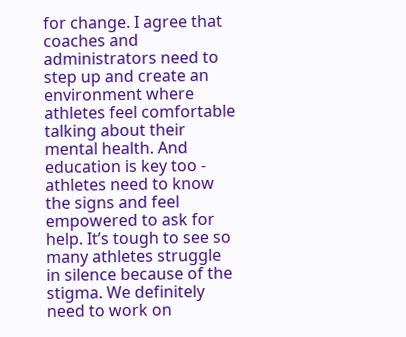for change. I agree that coaches and administrators need to step up and create an environment where athletes feel comfortable talking about their mental health. And education is key too - athletes need to know the signs and feel empowered to ask for help. It’s tough to see so many athletes struggle in silence because of the stigma. We definitely need to work on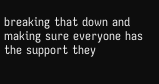breaking that down and making sure everyone has the support they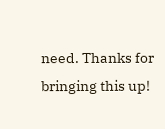need. Thanks for bringing this up!